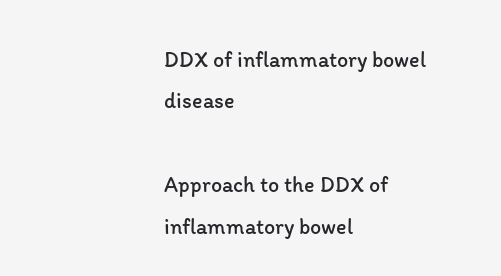DDX of inflammatory bowel disease

Approach to the DDX of inflammatory bowel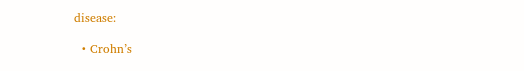disease:

  • Crohn’s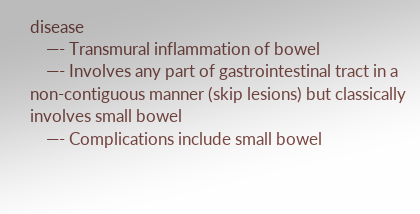disease
    —- Transmural inflammation of bowel
    —- Involves any part of gastrointestinal tract in a non-contiguous manner (skip lesions) but classically involves small bowel
    —- Complications include small bowel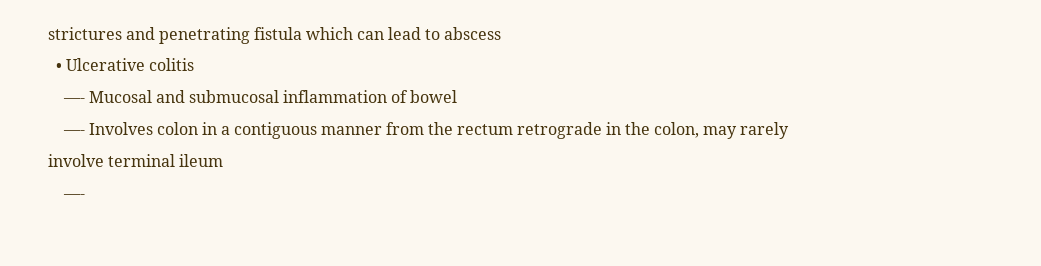strictures and penetrating fistula which can lead to abscess
  • Ulcerative colitis
    —- Mucosal and submucosal inflammation of bowel
    —- Involves colon in a contiguous manner from the rectum retrograde in the colon, may rarely involve terminal ileum
    —-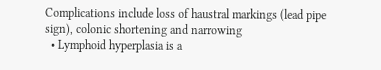Complications include loss of haustral markings (lead pipe sign), colonic shortening and narrowing
  • Lymphoid hyperplasia is a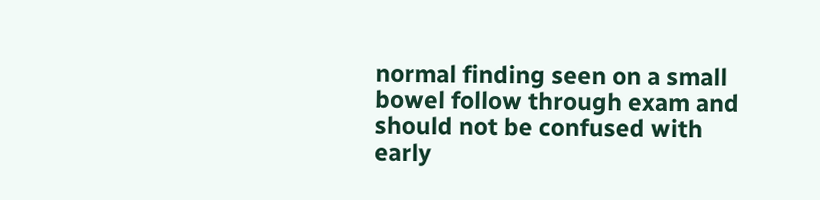normal finding seen on a small bowel follow through exam and should not be confused with early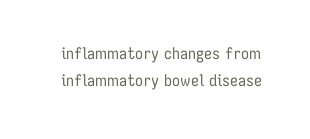inflammatory changes from inflammatory bowel disease